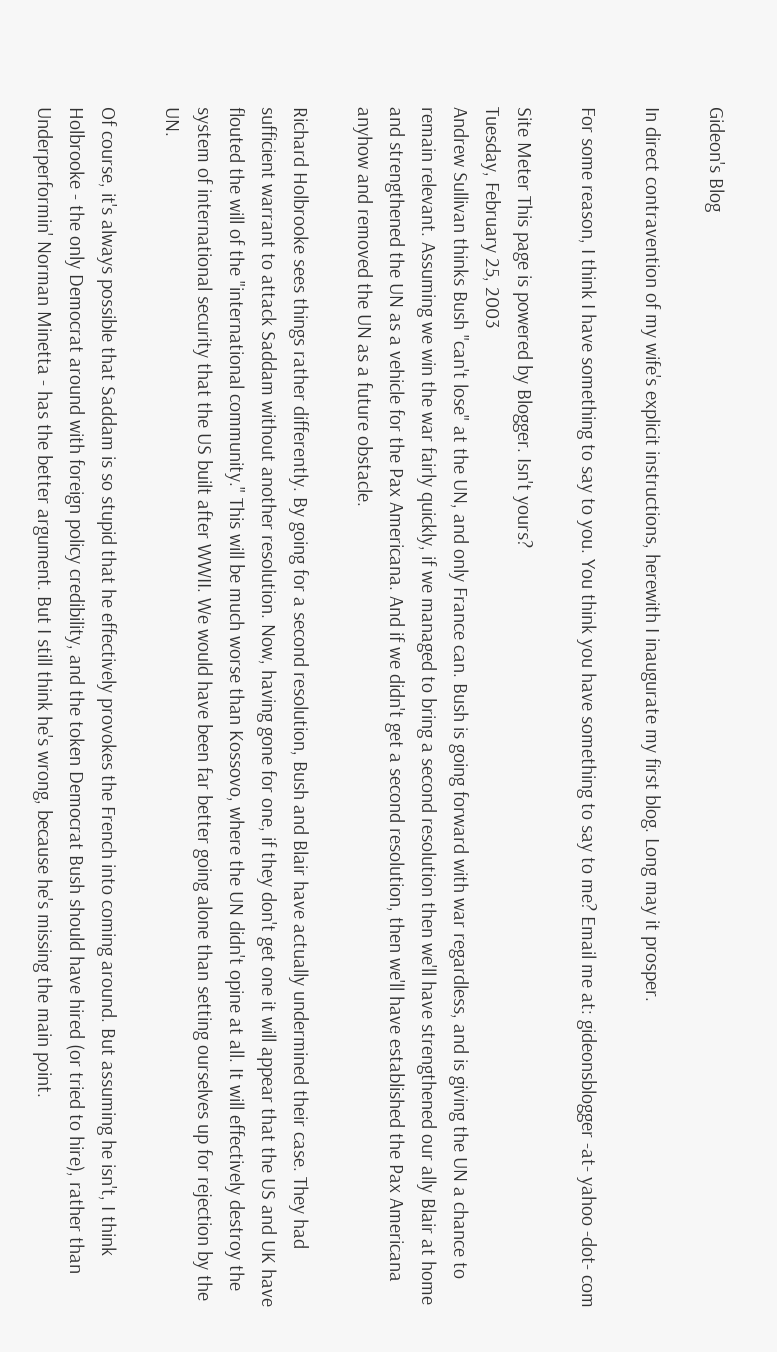Gideon's Blog

In direct contravention of my wife's explicit instructions, herewith I inaugurate my first blog. Long may it prosper.

For some reason, I think I have something to say to you. You think you have something to say to me? Email me at: gideonsblogger -at- yahoo -dot- com

Site Meter This page is powered by Blogger. Isn't yours?
Tuesday, February 25, 2003
Andrew Sullivan thinks Bush "can't lose" at the UN, and only France can. Bush is going forward with war regardless, and is giving the UN a chance to remain relevant. Assuming we win the war fairly quickly, if we managed to bring a second resolution then we'll have strengthened our ally Blair at home and strengthened the UN as a vehicle for the Pax Americana. And if we didn't get a second resolution, then we'll have established the Pax Americana anyhow and removed the UN as a future obstacle.

Richard Holbrooke sees things rather differently. By going for a second resolution, Bush and Blair have actually undermined their case. They had sufficient warrant to attack Saddam without another resolution. Now, having gone for one, if they don't get one it will appear that the US and UK have flouted the will of the "international community." This will be much worse than Kossovo, where the UN didn't opine at all. It will effectively destroy the system of international security that the US built after WWII. We would have been far better going alone than setting ourselves up for rejection by the UN.

Of course, it's always possible that Saddam is so stupid that he effectively provokes the French into coming around. But assuming he isn't, I think Holbrooke - the only Democrat around with foreign policy credibility, and the token Democrat Bush should have hired (or tried to hire), rather than Underperformin' Norman Minetta - has the better argument. But I still think he's wrong, because he's missing the main point.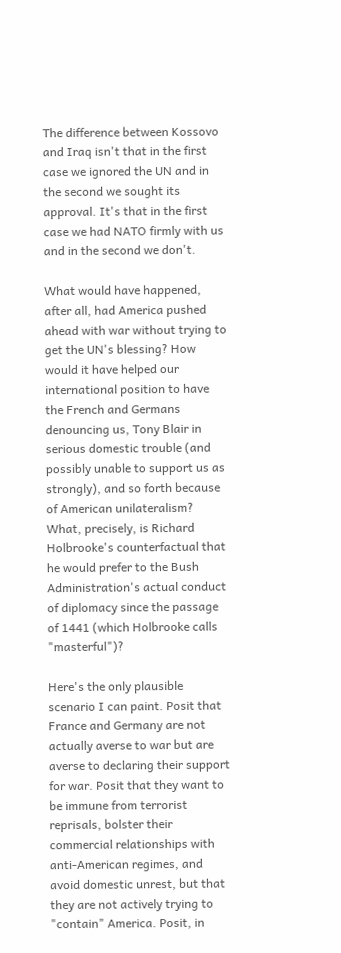The difference between Kossovo and Iraq isn't that in the first case we ignored the UN and in the second we sought its approval. It's that in the first case we had NATO firmly with us and in the second we don't.

What would have happened, after all, had America pushed ahead with war without trying to get the UN's blessing? How would it have helped our international position to have the French and Germans denouncing us, Tony Blair in serious domestic trouble (and possibly unable to support us as strongly), and so forth because of American unilateralism? What, precisely, is Richard Holbrooke's counterfactual that he would prefer to the Bush Administration's actual conduct of diplomacy since the passage of 1441 (which Holbrooke calls "masterful")?

Here's the only plausible scenario I can paint. Posit that France and Germany are not actually averse to war but are averse to declaring their support for war. Posit that they want to be immune from terrorist reprisals, bolster their commercial relationships with anti-American regimes, and avoid domestic unrest, but that they are not actively trying to "contain" America. Posit, in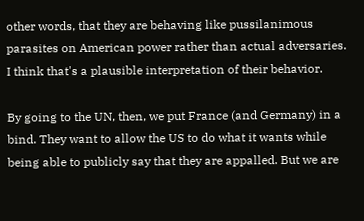other words, that they are behaving like pussilanimous parasites on American power rather than actual adversaries. I think that's a plausible interpretation of their behavior.

By going to the UN, then, we put France (and Germany) in a bind. They want to allow the US to do what it wants while being able to publicly say that they are appalled. But we are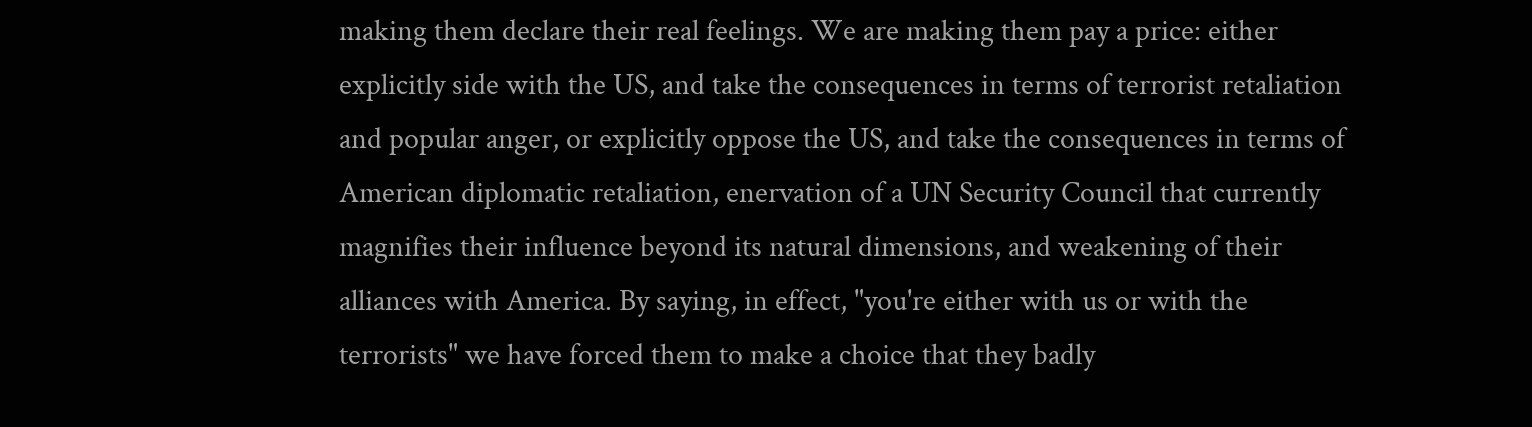making them declare their real feelings. We are making them pay a price: either explicitly side with the US, and take the consequences in terms of terrorist retaliation and popular anger, or explicitly oppose the US, and take the consequences in terms of American diplomatic retaliation, enervation of a UN Security Council that currently magnifies their influence beyond its natural dimensions, and weakening of their alliances with America. By saying, in effect, "you're either with us or with the terrorists" we have forced them to make a choice that they badly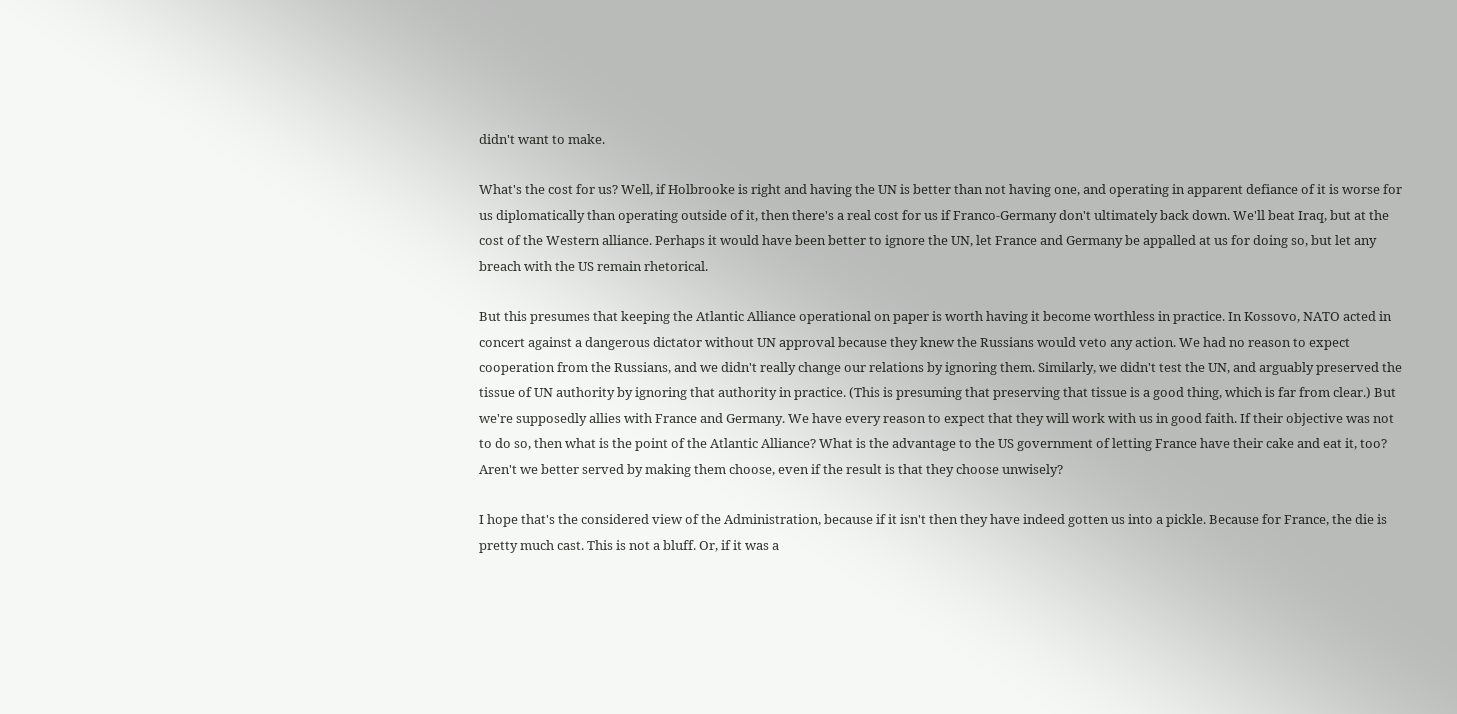didn't want to make.

What's the cost for us? Well, if Holbrooke is right and having the UN is better than not having one, and operating in apparent defiance of it is worse for us diplomatically than operating outside of it, then there's a real cost for us if Franco-Germany don't ultimately back down. We'll beat Iraq, but at the cost of the Western alliance. Perhaps it would have been better to ignore the UN, let France and Germany be appalled at us for doing so, but let any breach with the US remain rhetorical.

But this presumes that keeping the Atlantic Alliance operational on paper is worth having it become worthless in practice. In Kossovo, NATO acted in concert against a dangerous dictator without UN approval because they knew the Russians would veto any action. We had no reason to expect cooperation from the Russians, and we didn't really change our relations by ignoring them. Similarly, we didn't test the UN, and arguably preserved the tissue of UN authority by ignoring that authority in practice. (This is presuming that preserving that tissue is a good thing, which is far from clear.) But we're supposedly allies with France and Germany. We have every reason to expect that they will work with us in good faith. If their objective was not to do so, then what is the point of the Atlantic Alliance? What is the advantage to the US government of letting France have their cake and eat it, too? Aren't we better served by making them choose, even if the result is that they choose unwisely?

I hope that's the considered view of the Administration, because if it isn't then they have indeed gotten us into a pickle. Because for France, the die is pretty much cast. This is not a bluff. Or, if it was a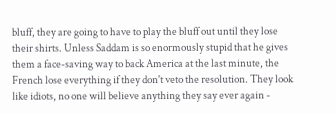bluff, they are going to have to play the bluff out until they lose their shirts. Unless Saddam is so enormously stupid that he gives them a face-saving way to back America at the last minute, the French lose everything if they don't veto the resolution. They look like idiots, no one will believe anything they say ever again -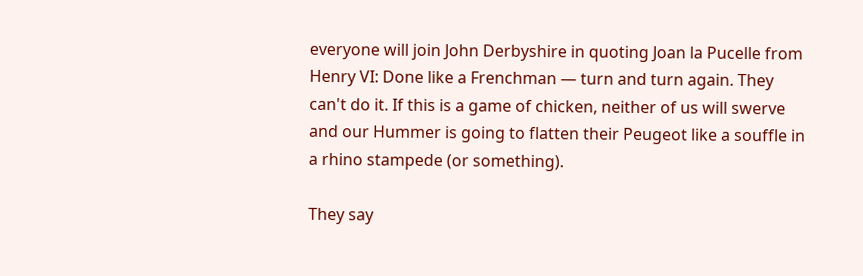everyone will join John Derbyshire in quoting Joan la Pucelle from Henry VI: Done like a Frenchman — turn and turn again. They can't do it. If this is a game of chicken, neither of us will swerve and our Hummer is going to flatten their Peugeot like a souffle in a rhino stampede (or something).

They say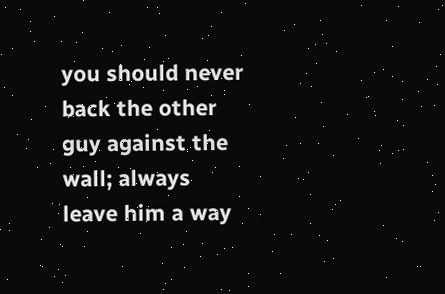you should never back the other guy against the wall; always leave him a way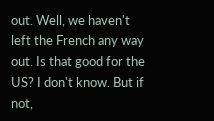out. Well, we haven't left the French any way out. Is that good for the US? I don't know. But if not,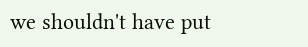we shouldn't have put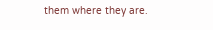them where they are.